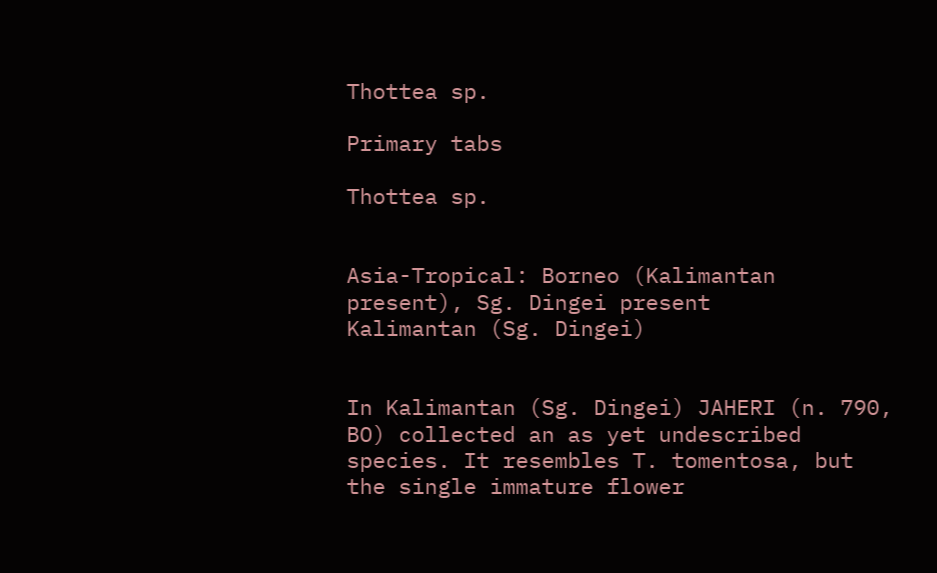Thottea sp.

Primary tabs

Thottea sp.


Asia-Tropical: Borneo (Kalimantan present), Sg. Dingei present
Kalimantan (Sg. Dingei)


In Kalimantan (Sg. Dingei) JAHERI (n. 790, BO) collected an as yet undescribed species. It resembles T. tomentosa, but the single immature flower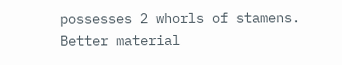possesses 2 whorls of stamens. Better material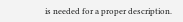is needed for a proper description.